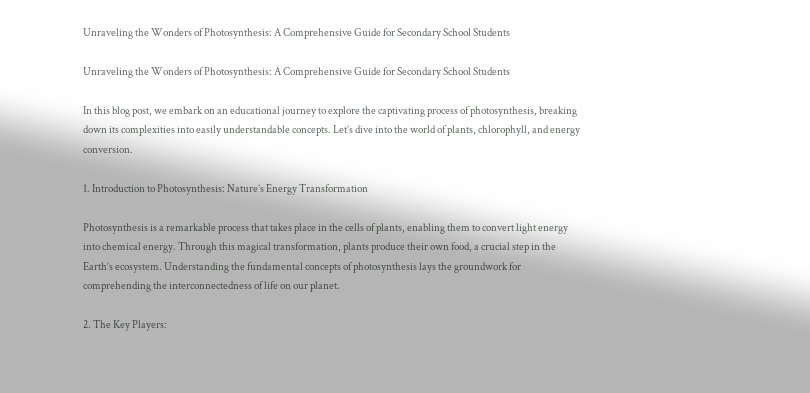Unraveling the Wonders of Photosynthesis: A Comprehensive Guide for Secondary School Students

Unraveling the Wonders of Photosynthesis: A Comprehensive Guide for Secondary School Students

In this blog post, we embark on an educational journey to explore the captivating process of photosynthesis, breaking down its complexities into easily understandable concepts. Let’s dive into the world of plants, chlorophyll, and energy conversion.

1. Introduction to Photosynthesis: Nature’s Energy Transformation

Photosynthesis is a remarkable process that takes place in the cells of plants, enabling them to convert light energy into chemical energy. Through this magical transformation, plants produce their own food, a crucial step in the Earth’s ecosystem. Understanding the fundamental concepts of photosynthesis lays the groundwork for comprehending the interconnectedness of life on our planet.

2. The Key Players: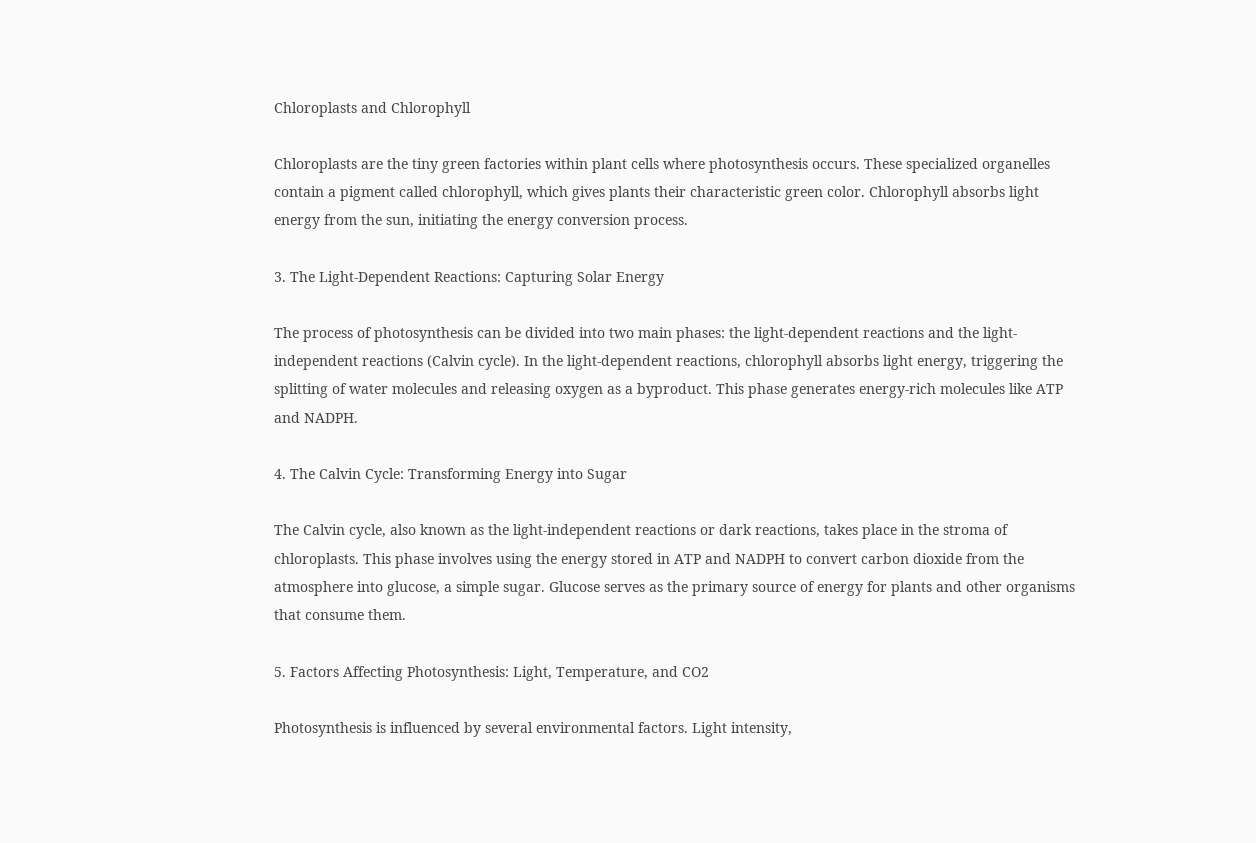Chloroplasts and Chlorophyll

Chloroplasts are the tiny green factories within plant cells where photosynthesis occurs. These specialized organelles contain a pigment called chlorophyll, which gives plants their characteristic green color. Chlorophyll absorbs light energy from the sun, initiating the energy conversion process.

3. The Light-Dependent Reactions: Capturing Solar Energy

The process of photosynthesis can be divided into two main phases: the light-dependent reactions and the light-independent reactions (Calvin cycle). In the light-dependent reactions, chlorophyll absorbs light energy, triggering the splitting of water molecules and releasing oxygen as a byproduct. This phase generates energy-rich molecules like ATP and NADPH.

4. The Calvin Cycle: Transforming Energy into Sugar

The Calvin cycle, also known as the light-independent reactions or dark reactions, takes place in the stroma of chloroplasts. This phase involves using the energy stored in ATP and NADPH to convert carbon dioxide from the atmosphere into glucose, a simple sugar. Glucose serves as the primary source of energy for plants and other organisms that consume them.

5. Factors Affecting Photosynthesis: Light, Temperature, and CO2

Photosynthesis is influenced by several environmental factors. Light intensity,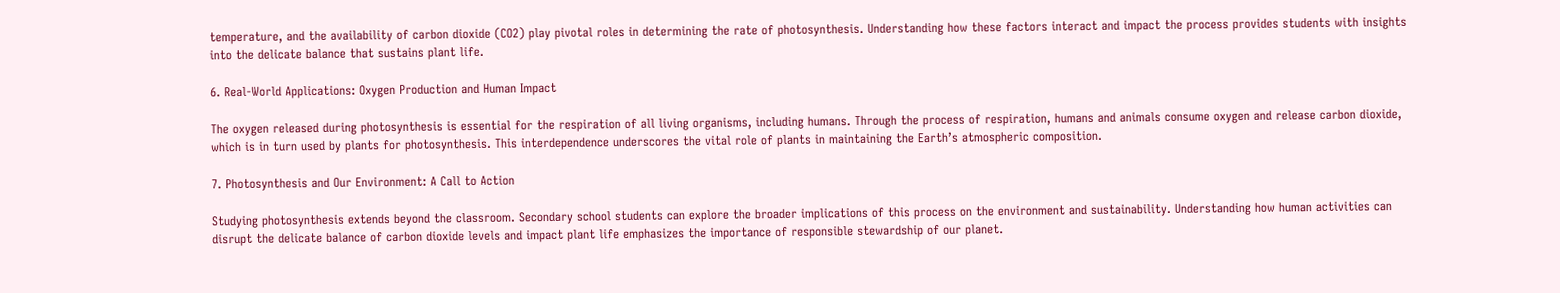temperature, and the availability of carbon dioxide (CO2) play pivotal roles in determining the rate of photosynthesis. Understanding how these factors interact and impact the process provides students with insights into the delicate balance that sustains plant life.

6. Real-World Applications: Oxygen Production and Human Impact

The oxygen released during photosynthesis is essential for the respiration of all living organisms, including humans. Through the process of respiration, humans and animals consume oxygen and release carbon dioxide, which is in turn used by plants for photosynthesis. This interdependence underscores the vital role of plants in maintaining the Earth’s atmospheric composition.

7. Photosynthesis and Our Environment: A Call to Action

Studying photosynthesis extends beyond the classroom. Secondary school students can explore the broader implications of this process on the environment and sustainability. Understanding how human activities can disrupt the delicate balance of carbon dioxide levels and impact plant life emphasizes the importance of responsible stewardship of our planet.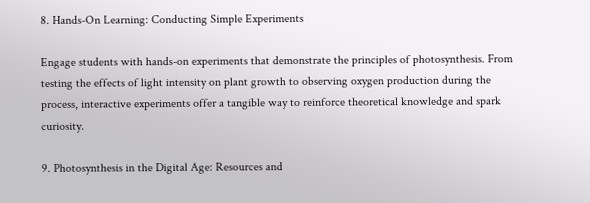8. Hands-On Learning: Conducting Simple Experiments

Engage students with hands-on experiments that demonstrate the principles of photosynthesis. From testing the effects of light intensity on plant growth to observing oxygen production during the process, interactive experiments offer a tangible way to reinforce theoretical knowledge and spark curiosity.

9. Photosynthesis in the Digital Age: Resources and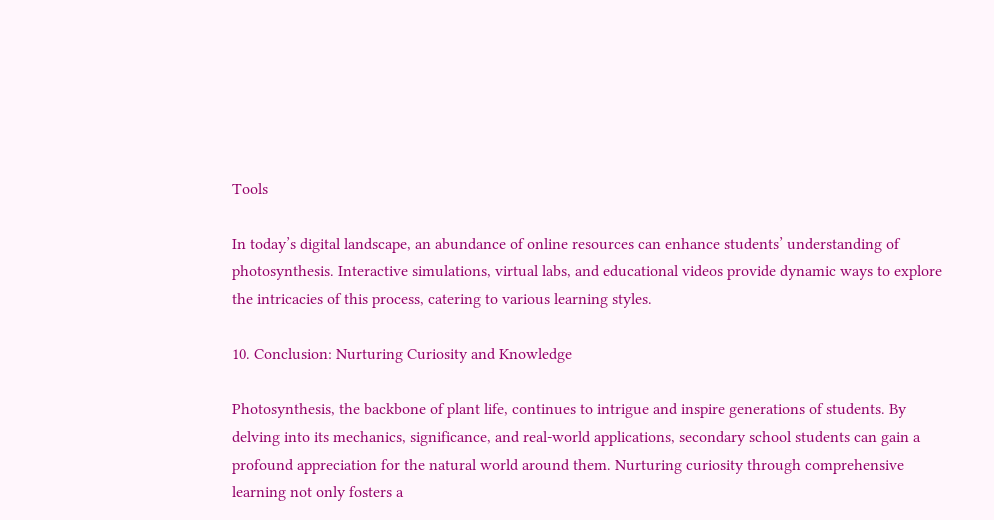Tools

In today’s digital landscape, an abundance of online resources can enhance students’ understanding of photosynthesis. Interactive simulations, virtual labs, and educational videos provide dynamic ways to explore the intricacies of this process, catering to various learning styles.

10. Conclusion: Nurturing Curiosity and Knowledge

Photosynthesis, the backbone of plant life, continues to intrigue and inspire generations of students. By delving into its mechanics, significance, and real-world applications, secondary school students can gain a profound appreciation for the natural world around them. Nurturing curiosity through comprehensive learning not only fosters a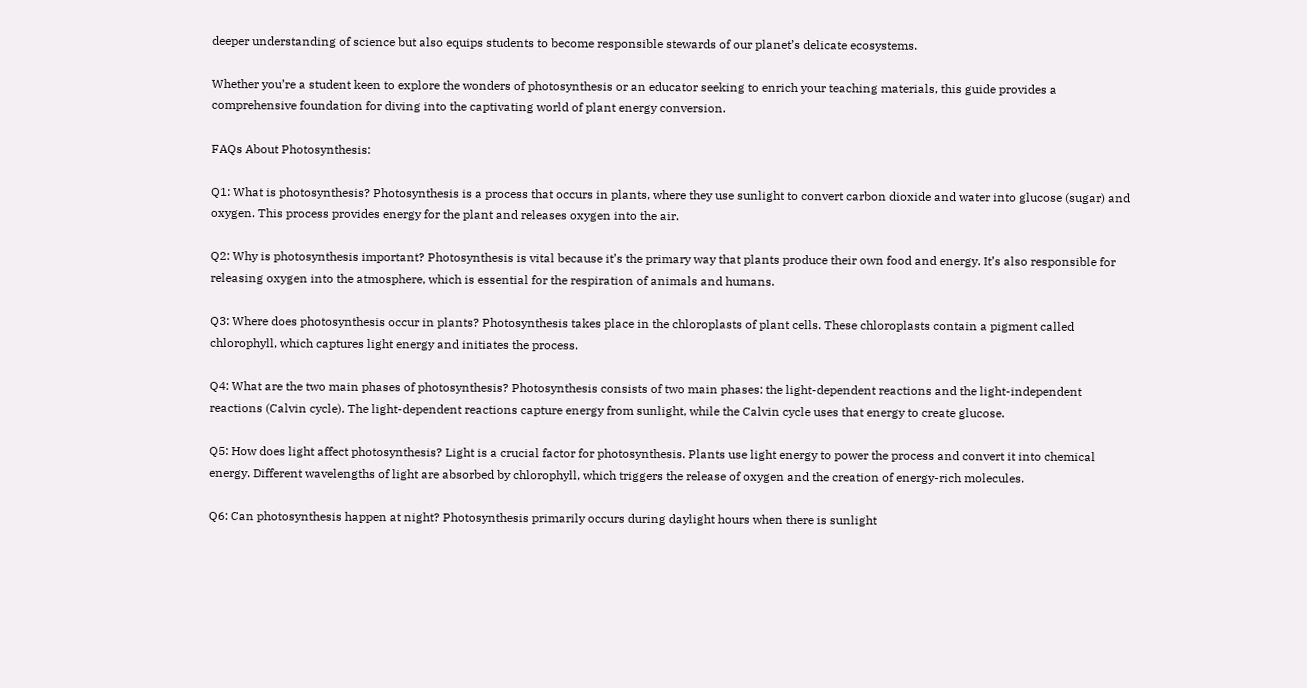deeper understanding of science but also equips students to become responsible stewards of our planet’s delicate ecosystems.

Whether you’re a student keen to explore the wonders of photosynthesis or an educator seeking to enrich your teaching materials, this guide provides a comprehensive foundation for diving into the captivating world of plant energy conversion.

FAQs About Photosynthesis:

Q1: What is photosynthesis? Photosynthesis is a process that occurs in plants, where they use sunlight to convert carbon dioxide and water into glucose (sugar) and oxygen. This process provides energy for the plant and releases oxygen into the air.

Q2: Why is photosynthesis important? Photosynthesis is vital because it’s the primary way that plants produce their own food and energy. It’s also responsible for releasing oxygen into the atmosphere, which is essential for the respiration of animals and humans.

Q3: Where does photosynthesis occur in plants? Photosynthesis takes place in the chloroplasts of plant cells. These chloroplasts contain a pigment called chlorophyll, which captures light energy and initiates the process.

Q4: What are the two main phases of photosynthesis? Photosynthesis consists of two main phases: the light-dependent reactions and the light-independent reactions (Calvin cycle). The light-dependent reactions capture energy from sunlight, while the Calvin cycle uses that energy to create glucose.

Q5: How does light affect photosynthesis? Light is a crucial factor for photosynthesis. Plants use light energy to power the process and convert it into chemical energy. Different wavelengths of light are absorbed by chlorophyll, which triggers the release of oxygen and the creation of energy-rich molecules.

Q6: Can photosynthesis happen at night? Photosynthesis primarily occurs during daylight hours when there is sunlight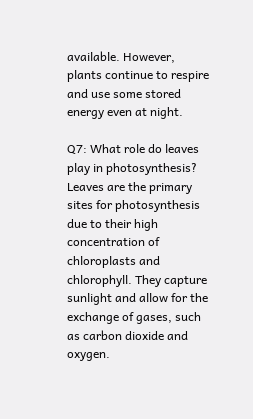available. However, plants continue to respire and use some stored energy even at night.

Q7: What role do leaves play in photosynthesis? Leaves are the primary sites for photosynthesis due to their high concentration of chloroplasts and chlorophyll. They capture sunlight and allow for the exchange of gases, such as carbon dioxide and oxygen.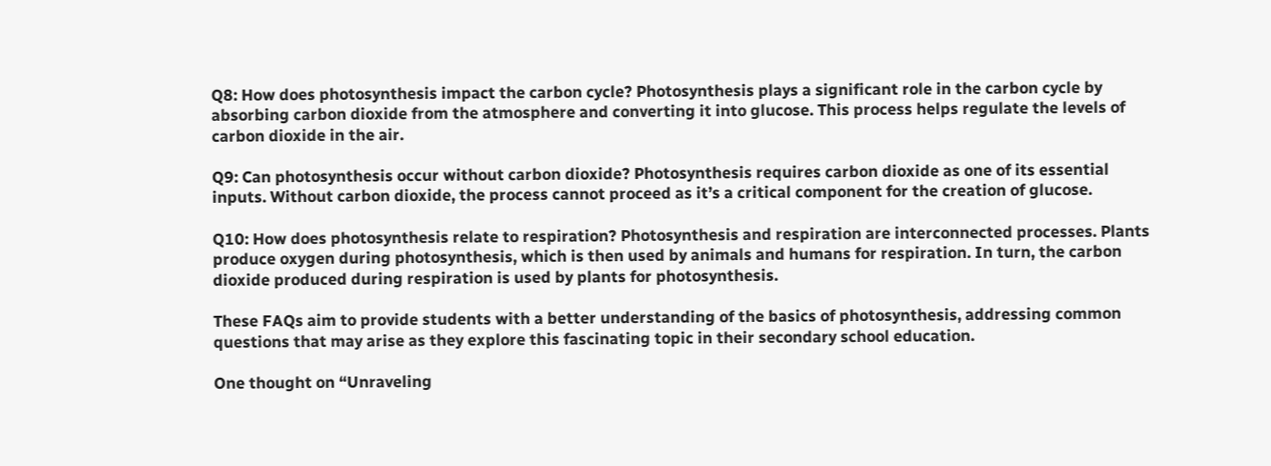Q8: How does photosynthesis impact the carbon cycle? Photosynthesis plays a significant role in the carbon cycle by absorbing carbon dioxide from the atmosphere and converting it into glucose. This process helps regulate the levels of carbon dioxide in the air.

Q9: Can photosynthesis occur without carbon dioxide? Photosynthesis requires carbon dioxide as one of its essential inputs. Without carbon dioxide, the process cannot proceed as it’s a critical component for the creation of glucose.

Q10: How does photosynthesis relate to respiration? Photosynthesis and respiration are interconnected processes. Plants produce oxygen during photosynthesis, which is then used by animals and humans for respiration. In turn, the carbon dioxide produced during respiration is used by plants for photosynthesis.

These FAQs aim to provide students with a better understanding of the basics of photosynthesis, addressing common questions that may arise as they explore this fascinating topic in their secondary school education.

One thought on “Unraveling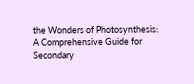the Wonders of Photosynthesis: A Comprehensive Guide for Secondary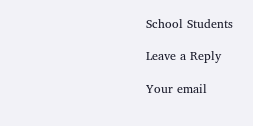School Students

Leave a Reply

Your email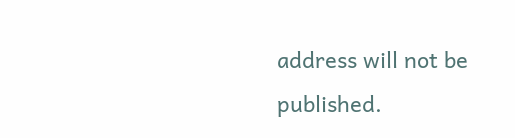address will not be published.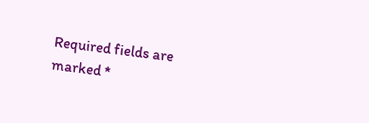Required fields are marked *